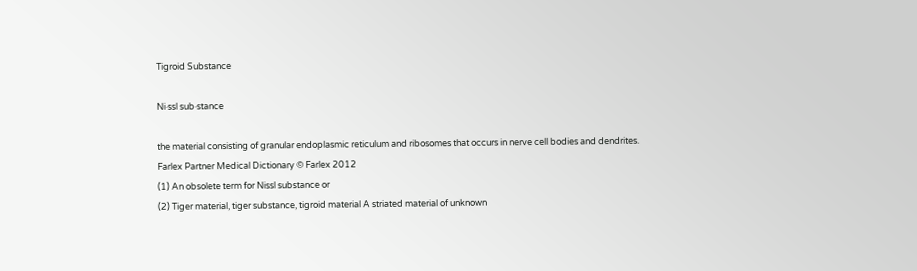Tigroid Substance

Ni·ssl sub·stance

the material consisting of granular endoplasmic reticulum and ribosomes that occurs in nerve cell bodies and dendrites.
Farlex Partner Medical Dictionary © Farlex 2012
(1) An obsolete term for Nissl substance or
(2) Tiger material, tiger substance, tigroid material A striated material of unknown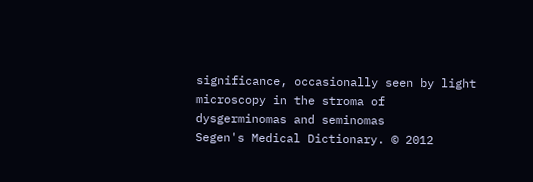significance, occasionally seen by light microscopy in the stroma of dysgerminomas and seminomas
Segen's Medical Dictionary. © 2012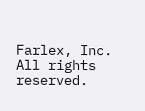Farlex, Inc. All rights reserved.